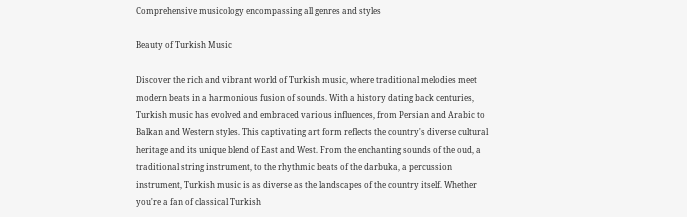Comprehensive musicology encompassing all genres and styles

Beauty of Turkish Music

Discover the rich and vibrant world of Turkish music, where traditional melodies meet modern beats in a harmonious fusion of sounds. With a history dating back centuries, Turkish music has evolved and embraced various influences, from Persian and Arabic to Balkan and Western styles. This captivating art form reflects the country's diverse cultural heritage and its unique blend of East and West. From the enchanting sounds of the oud, a traditional string instrument, to the rhythmic beats of the darbuka, a percussion instrument, Turkish music is as diverse as the landscapes of the country itself. Whether you're a fan of classical Turkish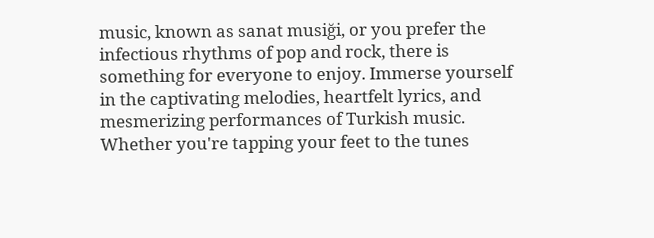music, known as sanat musiği, or you prefer the infectious rhythms of pop and rock, there is something for everyone to enjoy. Immerse yourself in the captivating melodies, heartfelt lyrics, and mesmerizing performances of Turkish music. Whether you're tapping your feet to the tunes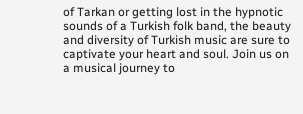of Tarkan or getting lost in the hypnotic sounds of a Turkish folk band, the beauty and diversity of Turkish music are sure to captivate your heart and soul. Join us on a musical journey to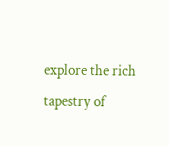explore the rich tapestry of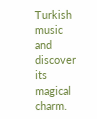Turkish music and discover its magical charm.